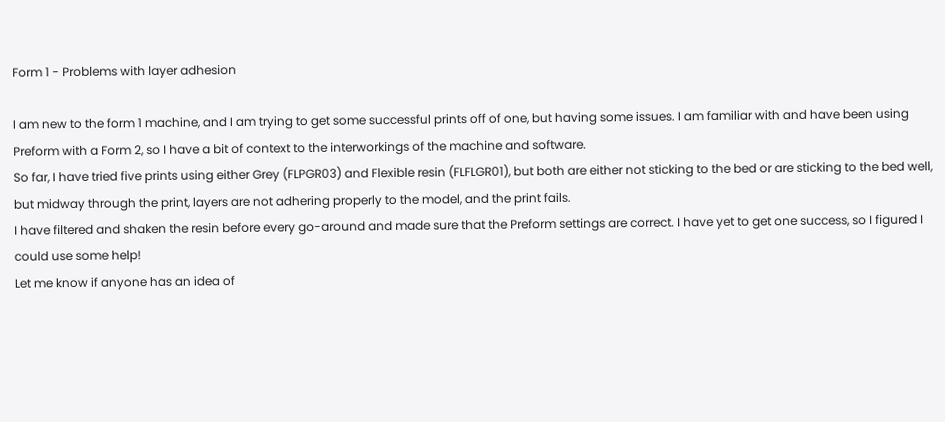Form 1 - Problems with layer adhesion

I am new to the form 1 machine, and I am trying to get some successful prints off of one, but having some issues. I am familiar with and have been using Preform with a Form 2, so I have a bit of context to the interworkings of the machine and software.
So far, I have tried five prints using either Grey (FLPGR03) and Flexible resin (FLFLGR01), but both are either not sticking to the bed or are sticking to the bed well, but midway through the print, layers are not adhering properly to the model, and the print fails.
I have filtered and shaken the resin before every go-around and made sure that the Preform settings are correct. I have yet to get one success, so I figured I could use some help!
Let me know if anyone has an idea of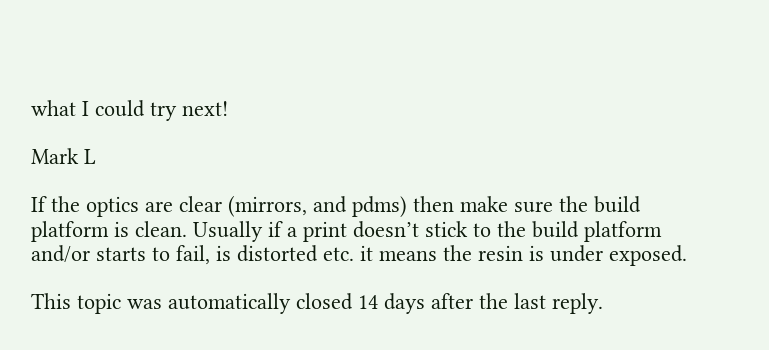what I could try next!

Mark L

If the optics are clear (mirrors, and pdms) then make sure the build platform is clean. Usually if a print doesn’t stick to the build platform and/or starts to fail, is distorted etc. it means the resin is under exposed.

This topic was automatically closed 14 days after the last reply.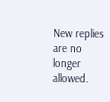New replies are no longer allowed.